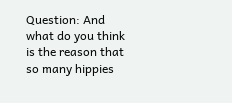Question: And what do you think is the reason that so many hippies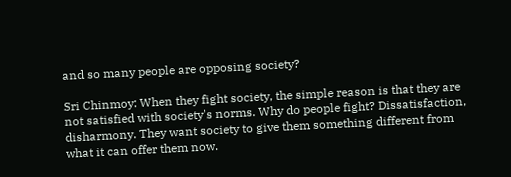and so many people are opposing society?

Sri Chinmoy: When they fight society, the simple reason is that they are not satisfied with society's norms. Why do people fight? Dissatisfaction, disharmony. They want society to give them something different from what it can offer them now.